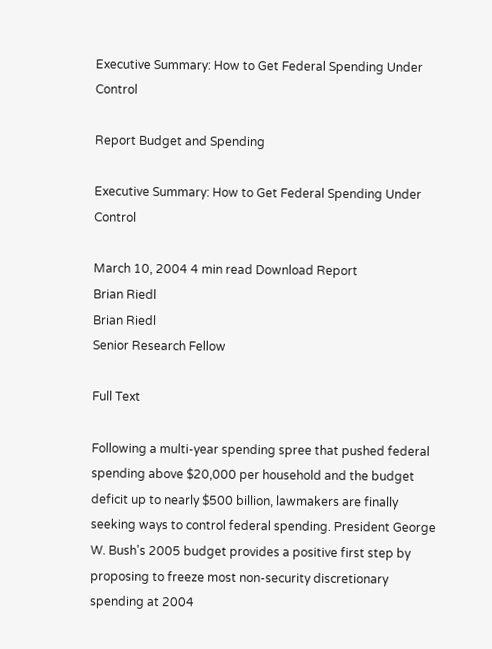Executive Summary: How to Get Federal Spending Under Control

Report Budget and Spending

Executive Summary: How to Get Federal Spending Under Control

March 10, 2004 4 min read Download Report
Brian Riedl
Brian Riedl
Senior Research Fellow

Full Text

Following a multi-year spending spree that pushed federal spending above $20,000 per household and the budget deficit up to nearly $500 billion, lawmakers are finally seeking ways to control federal spending. President George W. Bush's 2005 budget provides a positive first step by proposing to freeze most non-security discretionary spending at 2004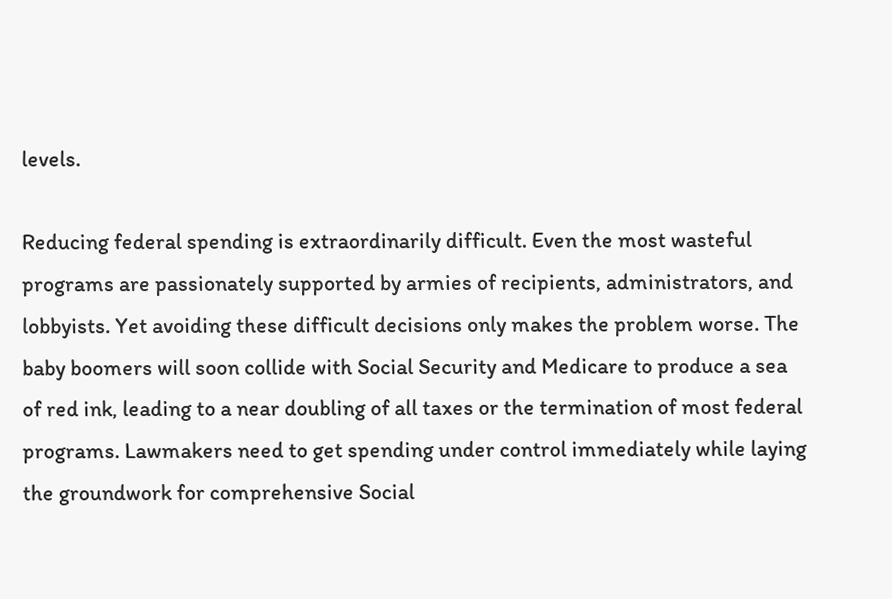levels.

Reducing federal spending is extraordinarily difficult. Even the most wasteful programs are passionately supported by armies of recipients, administrators, and lobbyists. Yet avoiding these difficult decisions only makes the problem worse. The baby boomers will soon collide with Social Security and Medicare to produce a sea of red ink, leading to a near doubling of all taxes or the termination of most federal programs. Lawmakers need to get spending under control immediately while laying the groundwork for comprehensive Social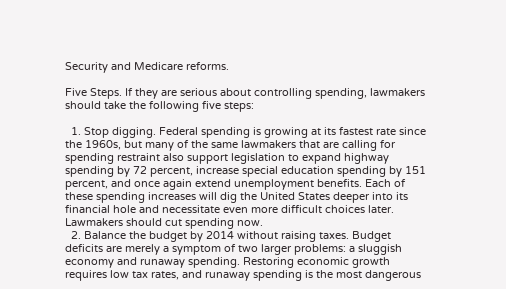Security and Medicare reforms.

Five Steps. If they are serious about controlling spending, lawmakers should take the following five steps:

  1. Stop digging. Federal spending is growing at its fastest rate since the 1960s, but many of the same lawmakers that are calling for spending restraint also support legislation to expand highway spending by 72 percent, increase special education spending by 151 percent, and once again extend unemployment benefits. Each of these spending increases will dig the United States deeper into its financial hole and necessitate even more difficult choices later. Lawmakers should cut spending now.
  2. Balance the budget by 2014 without raising taxes. Budget deficits are merely a symptom of two larger problems: a sluggish economy and runaway spending. Restoring economic growth requires low tax rates, and runaway spending is the most dangerous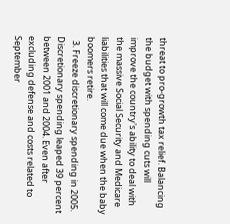threat to pro-growth tax relief. Balancing the budget with spending cuts will improve the country's ability to deal with the massive Social Security and Medicare liabilities that will come due when the baby boomers retire.
  3. Freeze discretionary spending in 2005. Discretionary spending leaped 39 percent between 2001 and 2004. Even after excluding defense and costs related to September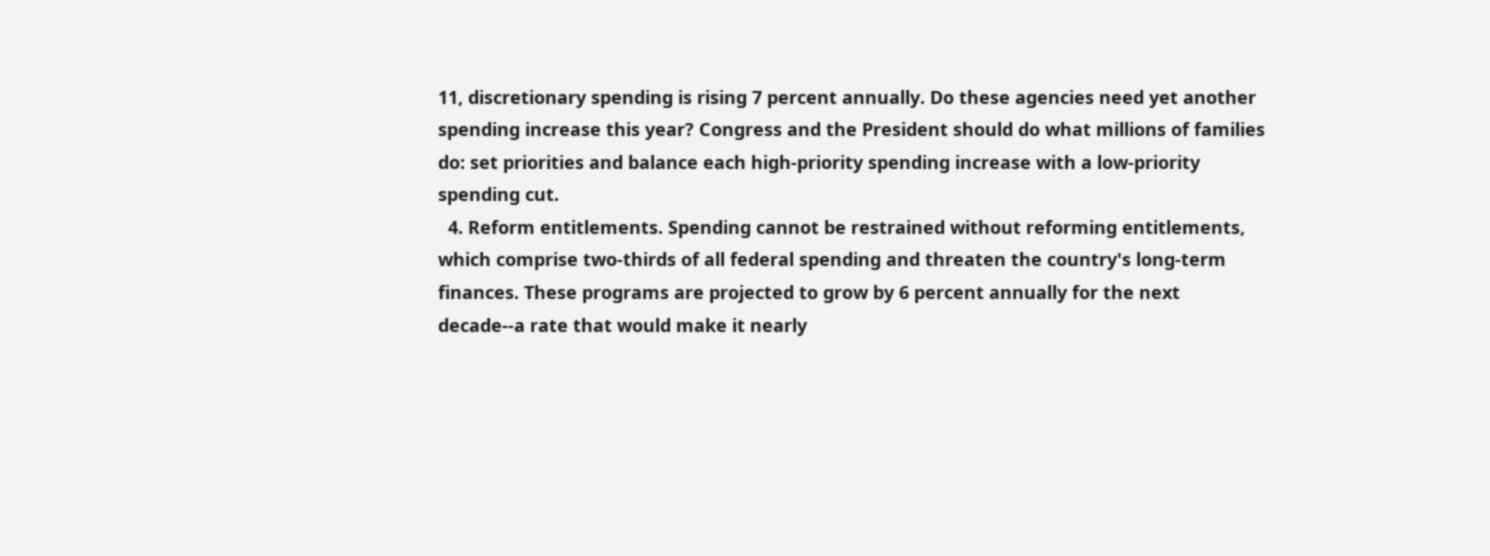11, discretionary spending is rising 7 percent annually. Do these agencies need yet another spending increase this year? Congress and the President should do what millions of families do: set priorities and balance each high-priority spending increase with a low-priority spending cut.
  4. Reform entitlements. Spending cannot be restrained without reforming entitlements, which comprise two-thirds of all federal spending and threaten the country's long-term finances. These programs are projected to grow by 6 percent annually for the next decade--a rate that would make it nearly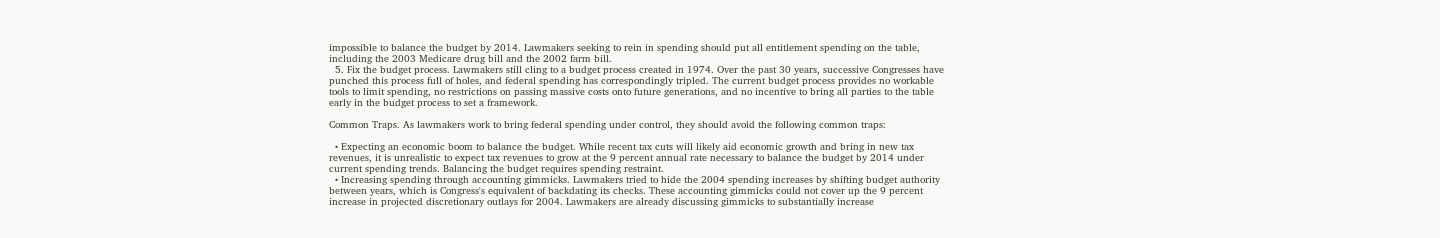impossible to balance the budget by 2014. Lawmakers seeking to rein in spending should put all entitlement spending on the table, including the 2003 Medicare drug bill and the 2002 farm bill.
  5. Fix the budget process. Lawmakers still cling to a budget process created in 1974. Over the past 30 years, successive Congresses have punched this process full of holes, and federal spending has correspondingly tripled. The current budget process provides no workable tools to limit spending, no restrictions on passing massive costs onto future generations, and no incentive to bring all parties to the table early in the budget process to set a framework.

Common Traps. As lawmakers work to bring federal spending under control, they should avoid the following common traps:

  • Expecting an economic boom to balance the budget. While recent tax cuts will likely aid economic growth and bring in new tax revenues, it is unrealistic to expect tax revenues to grow at the 9 percent annual rate necessary to balance the budget by 2014 under current spending trends. Balancing the budget requires spending restraint.
  • Increasing spending through accounting gimmicks. Lawmakers tried to hide the 2004 spending increases by shifting budget authority between years, which is Congress's equivalent of backdating its checks. These accounting gimmicks could not cover up the 9 percent increase in projected discretionary outlays for 2004. Lawmakers are already discussing gimmicks to substantially increase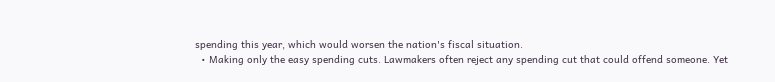spending this year, which would worsen the nation's fiscal situation.
  • Making only the easy spending cuts. Lawmakers often reject any spending cut that could offend someone. Yet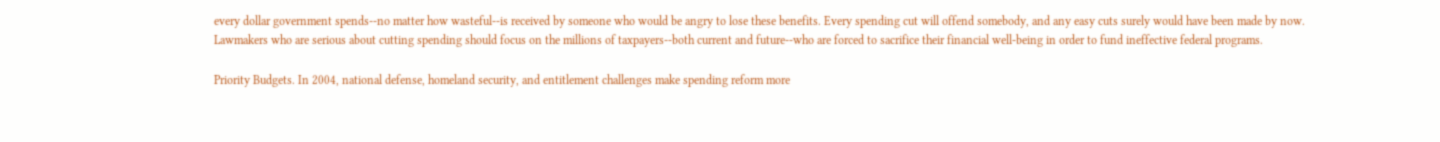every dollar government spends--no matter how wasteful--is received by someone who would be angry to lose these benefits. Every spending cut will offend somebody, and any easy cuts surely would have been made by now. Lawmakers who are serious about cutting spending should focus on the millions of taxpayers--both current and future--who are forced to sacrifice their financial well-being in order to fund ineffective federal programs.

Priority Budgets. In 2004, national defense, homeland security, and entitlement challenges make spending reform more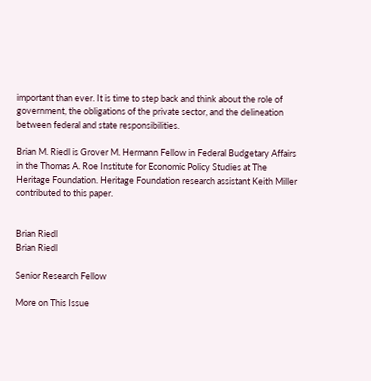important than ever. It is time to step back and think about the role of government, the obligations of the private sector, and the delineation between federal and state responsibilities.

Brian M. Riedl is Grover M. Hermann Fellow in Federal Budgetary Affairs in the Thomas A. Roe Institute for Economic Policy Studies at The Heritage Foundation. Heritage Foundation research assistant Keith Miller contributed to this paper.


Brian Riedl
Brian Riedl

Senior Research Fellow

More on This Issue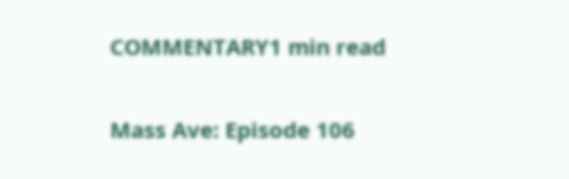COMMENTARY1 min read

Mass Ave: Episode 106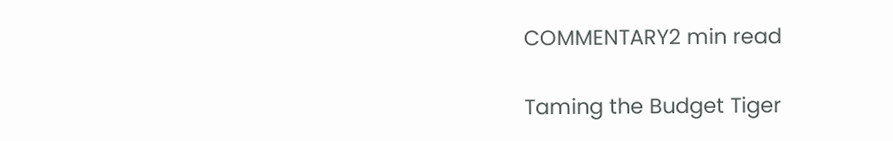COMMENTARY2 min read

Taming the Budget Tiger